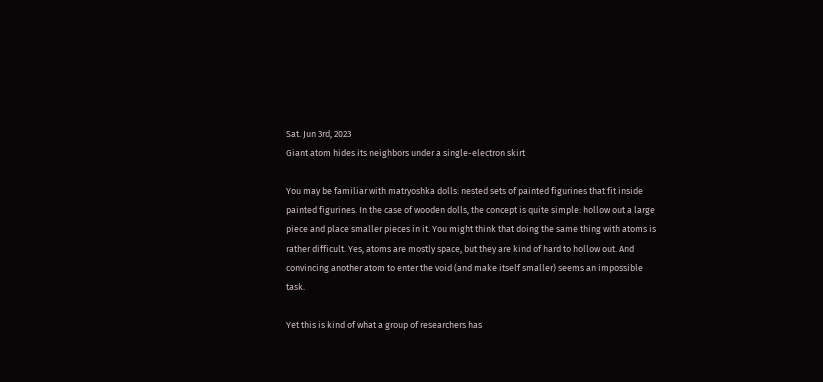Sat. Jun 3rd, 2023
Giant atom hides its neighbors under a single-electron skirt

You may be familiar with matryoshka dolls: nested sets of painted figurines that fit inside painted figurines. In the case of wooden dolls, the concept is quite simple: hollow out a large piece and place smaller pieces in it. You might think that doing the same thing with atoms is rather difficult. Yes, atoms are mostly space, but they are kind of hard to hollow out. And convincing another atom to enter the void (and make itself smaller) seems an impossible task.

Yet this is kind of what a group of researchers has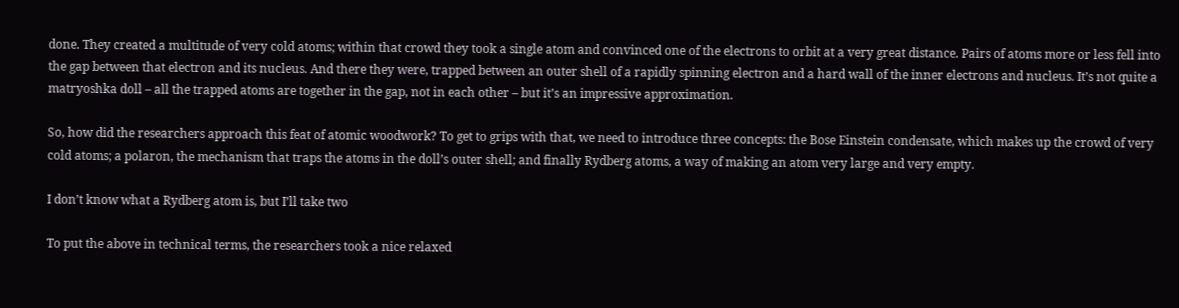done. They created a multitude of very cold atoms; within that crowd they took a single atom and convinced one of the electrons to orbit at a very great distance. Pairs of atoms more or less fell into the gap between that electron and its nucleus. And there they were, trapped between an outer shell of a rapidly spinning electron and a hard wall of the inner electrons and nucleus. It’s not quite a matryoshka doll – all the trapped atoms are together in the gap, not in each other – but it’s an impressive approximation.

So, how did the researchers approach this feat of atomic woodwork? To get to grips with that, we need to introduce three concepts: the Bose Einstein condensate, which makes up the crowd of very cold atoms; a polaron, the mechanism that traps the atoms in the doll’s outer shell; and finally Rydberg atoms, a way of making an atom very large and very empty.

I don’t know what a Rydberg atom is, but I’ll take two

To put the above in technical terms, the researchers took a nice relaxed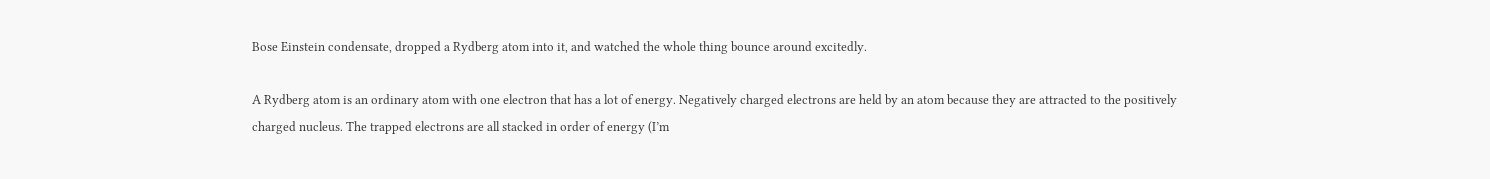Bose Einstein condensate, dropped a Rydberg atom into it, and watched the whole thing bounce around excitedly.

A Rydberg atom is an ordinary atom with one electron that has a lot of energy. Negatively charged electrons are held by an atom because they are attracted to the positively charged nucleus. The trapped electrons are all stacked in order of energy (I’m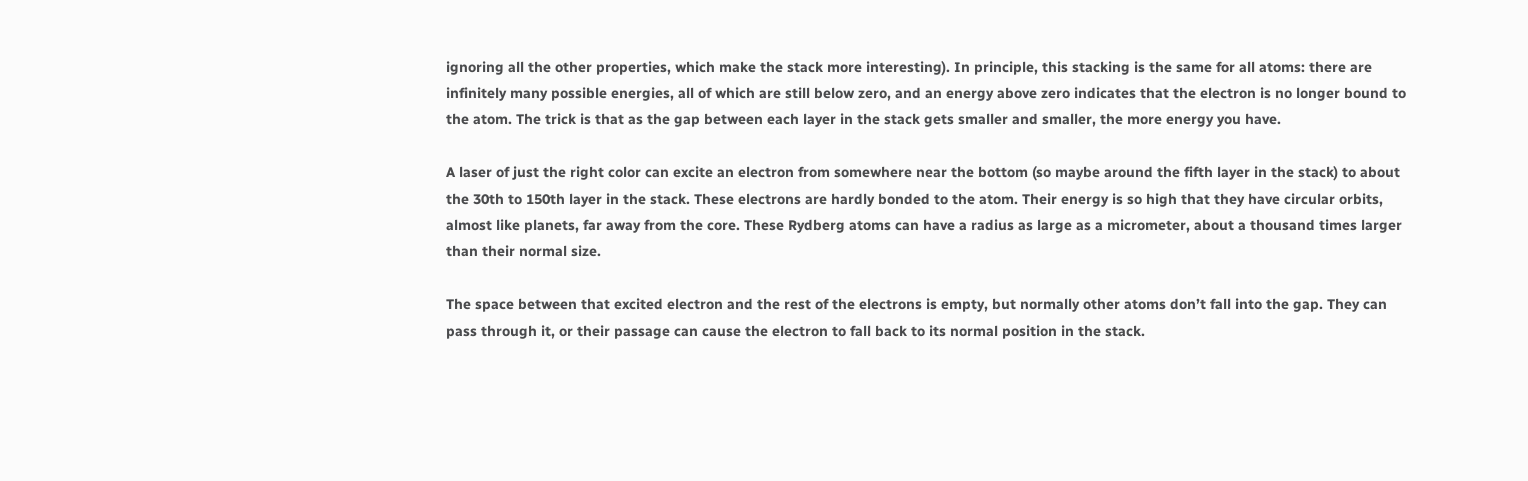ignoring all the other properties, which make the stack more interesting). In principle, this stacking is the same for all atoms: there are infinitely many possible energies, all of which are still below zero, and an energy above zero indicates that the electron is no longer bound to the atom. The trick is that as the gap between each layer in the stack gets smaller and smaller, the more energy you have.

A laser of just the right color can excite an electron from somewhere near the bottom (so maybe around the fifth layer in the stack) to about the 30th to 150th layer in the stack. These electrons are hardly bonded to the atom. Their energy is so high that they have circular orbits, almost like planets, far away from the core. These Rydberg atoms can have a radius as large as a micrometer, about a thousand times larger than their normal size.

The space between that excited electron and the rest of the electrons is empty, but normally other atoms don’t fall into the gap. They can pass through it, or their passage can cause the electron to fall back to its normal position in the stack.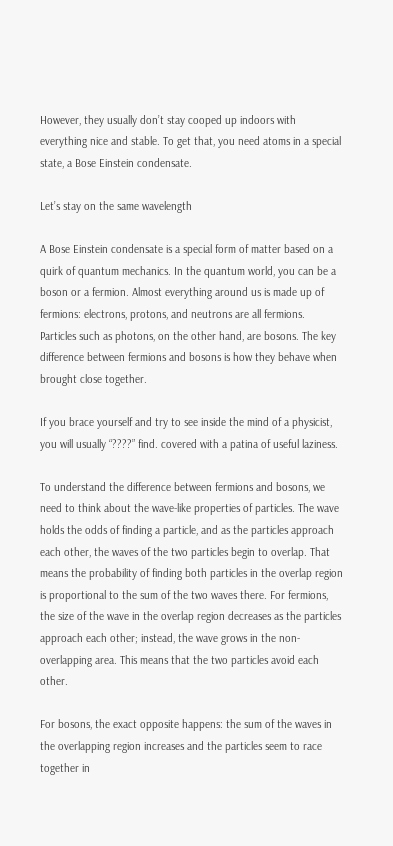However, they usually don’t stay cooped up indoors with everything nice and stable. To get that, you need atoms in a special state, a Bose Einstein condensate.

Let’s stay on the same wavelength

A Bose Einstein condensate is a special form of matter based on a quirk of quantum mechanics. In the quantum world, you can be a boson or a fermion. Almost everything around us is made up of fermions: electrons, protons, and neutrons are all fermions. Particles such as photons, on the other hand, are bosons. The key difference between fermions and bosons is how they behave when brought close together.

If you brace yourself and try to see inside the mind of a physicist, you will usually “????” find. covered with a patina of useful laziness.

To understand the difference between fermions and bosons, we need to think about the wave-like properties of particles. The wave holds the odds of finding a particle, and as the particles approach each other, the waves of the two particles begin to overlap. That means the probability of finding both particles in the overlap region is proportional to the sum of the two waves there. For fermions, the size of the wave in the overlap region decreases as the particles approach each other; instead, the wave grows in the non-overlapping area. This means that the two particles avoid each other.

For bosons, the exact opposite happens: the sum of the waves in the overlapping region increases and the particles seem to race together in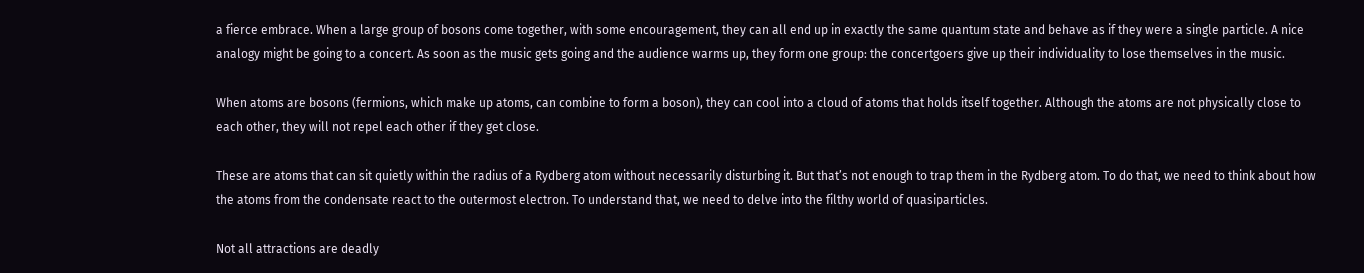a fierce embrace. When a large group of bosons come together, with some encouragement, they can all end up in exactly the same quantum state and behave as if they were a single particle. A nice analogy might be going to a concert. As soon as the music gets going and the audience warms up, they form one group: the concertgoers give up their individuality to lose themselves in the music.

When atoms are bosons (fermions, which make up atoms, can combine to form a boson), they can cool into a cloud of atoms that holds itself together. Although the atoms are not physically close to each other, they will not repel each other if they get close.

These are atoms that can sit quietly within the radius of a Rydberg atom without necessarily disturbing it. But that’s not enough to trap them in the Rydberg atom. To do that, we need to think about how the atoms from the condensate react to the outermost electron. To understand that, we need to delve into the filthy world of quasiparticles.

Not all attractions are deadly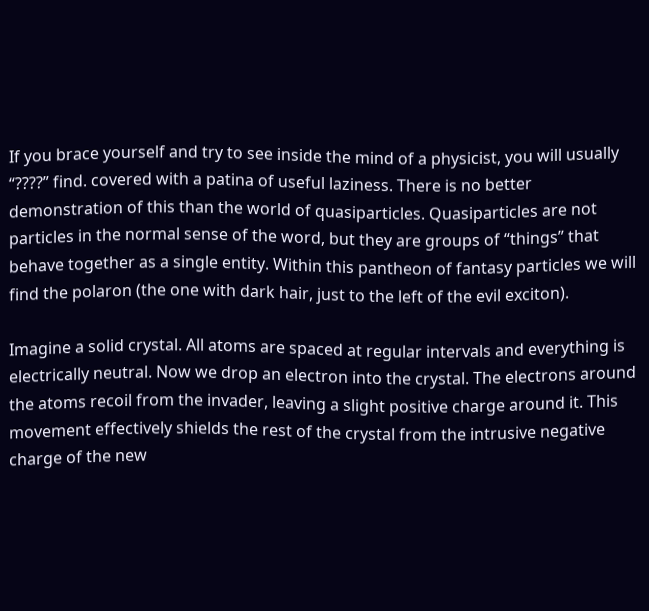If you brace yourself and try to see inside the mind of a physicist, you will usually “????” find. covered with a patina of useful laziness. There is no better demonstration of this than the world of quasiparticles. Quasiparticles are not particles in the normal sense of the word, but they are groups of “things” that behave together as a single entity. Within this pantheon of fantasy particles we will find the polaron (the one with dark hair, just to the left of the evil exciton).

Imagine a solid crystal. All atoms are spaced at regular intervals and everything is electrically neutral. Now we drop an electron into the crystal. The electrons around the atoms recoil from the invader, leaving a slight positive charge around it. This movement effectively shields the rest of the crystal from the intrusive negative charge of the new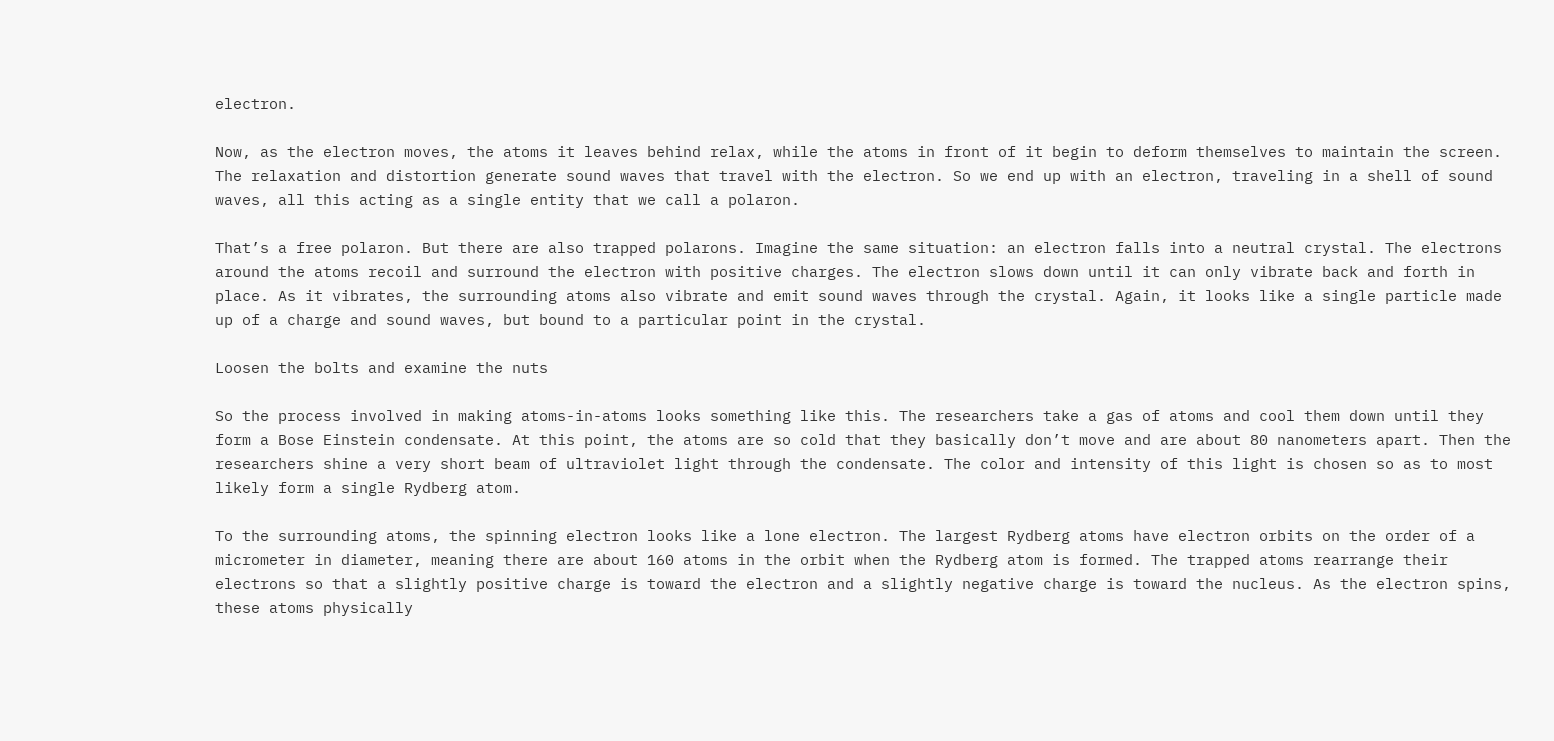electron.

Now, as the electron moves, the atoms it leaves behind relax, while the atoms in front of it begin to deform themselves to maintain the screen. The relaxation and distortion generate sound waves that travel with the electron. So we end up with an electron, traveling in a shell of sound waves, all this acting as a single entity that we call a polaron.

That’s a free polaron. But there are also trapped polarons. Imagine the same situation: an electron falls into a neutral crystal. The electrons around the atoms recoil and surround the electron with positive charges. The electron slows down until it can only vibrate back and forth in place. As it vibrates, the surrounding atoms also vibrate and emit sound waves through the crystal. Again, it looks like a single particle made up of a charge and sound waves, but bound to a particular point in the crystal.

Loosen the bolts and examine the nuts

So the process involved in making atoms-in-atoms looks something like this. The researchers take a gas of atoms and cool them down until they form a Bose Einstein condensate. At this point, the atoms are so cold that they basically don’t move and are about 80 nanometers apart. Then the researchers shine a very short beam of ultraviolet light through the condensate. The color and intensity of this light is chosen so as to most likely form a single Rydberg atom.

To the surrounding atoms, the spinning electron looks like a lone electron. The largest Rydberg atoms have electron orbits on the order of a micrometer in diameter, meaning there are about 160 atoms in the orbit when the Rydberg atom is formed. The trapped atoms rearrange their electrons so that a slightly positive charge is toward the electron and a slightly negative charge is toward the nucleus. As the electron spins, these atoms physically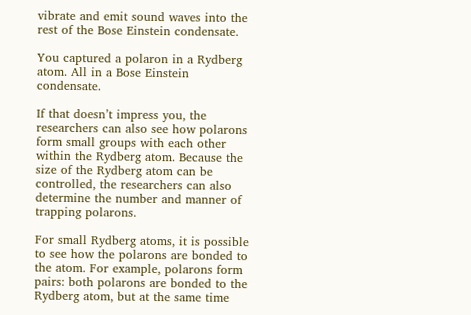vibrate and emit sound waves into the rest of the Bose Einstein condensate.

You captured a polaron in a Rydberg atom. All in a Bose Einstein condensate.

If that doesn’t impress you, the researchers can also see how polarons form small groups with each other within the Rydberg atom. Because the size of the Rydberg atom can be controlled, the researchers can also determine the number and manner of trapping polarons.

For small Rydberg atoms, it is possible to see how the polarons are bonded to the atom. For example, polarons form pairs: both polarons are bonded to the Rydberg atom, but at the same time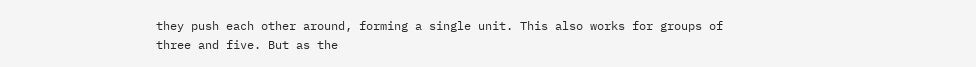they push each other around, forming a single unit. This also works for groups of three and five. But as the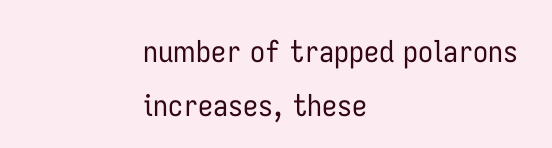number of trapped polarons increases, these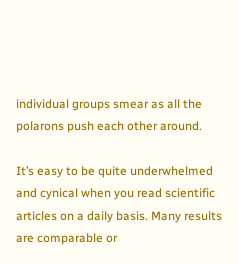individual groups smear as all the polarons push each other around.

It’s easy to be quite underwhelmed and cynical when you read scientific articles on a daily basis. Many results are comparable or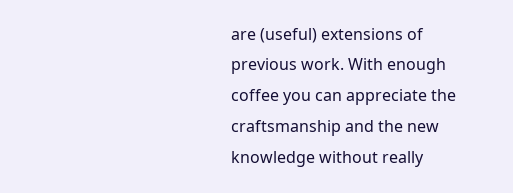are (useful) extensions of previous work. With enough coffee you can appreciate the craftsmanship and the new knowledge without really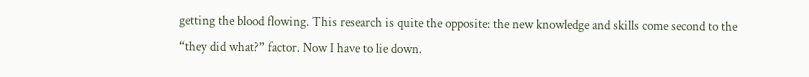getting the blood flowing. This research is quite the opposite: the new knowledge and skills come second to the “they did what?” factor. Now I have to lie down.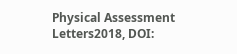Physical Assessment Letters2018, DOI: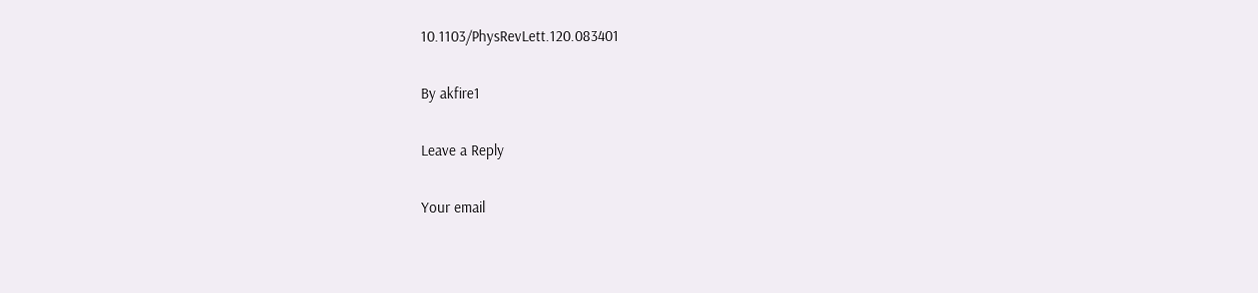10.1103/PhysRevLett.120.083401

By akfire1

Leave a Reply

Your email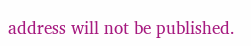address will not be published.